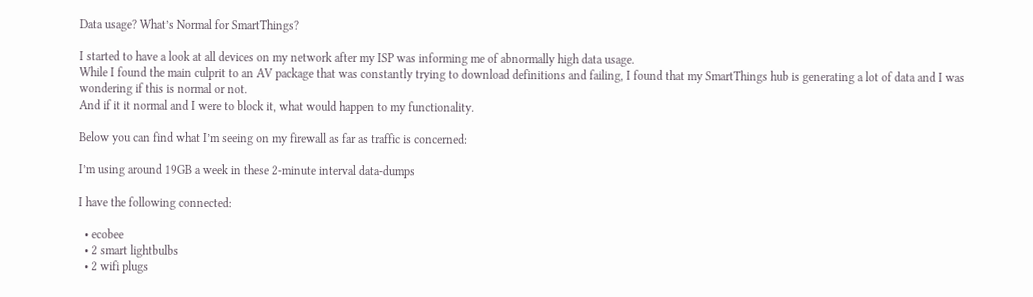Data usage? What’s Normal for SmartThings?

I started to have a look at all devices on my network after my ISP was informing me of abnormally high data usage.
While I found the main culprit to an AV package that was constantly trying to download definitions and failing, I found that my SmartThings hub is generating a lot of data and I was wondering if this is normal or not.
And if it it normal and I were to block it, what would happen to my functionality.

Below you can find what I’m seeing on my firewall as far as traffic is concerned:

I’m using around 19GB a week in these 2-minute interval data-dumps

I have the following connected:

  • ecobee
  • 2 smart lightbulbs
  • 2 wifi plugs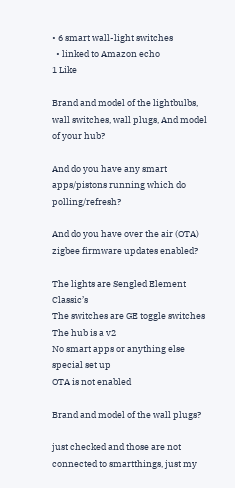• 6 smart wall-light switches
  • linked to Amazon echo
1 Like

Brand and model of the lightbulbs, wall switches, wall plugs, And model of your hub?

And do you have any smart apps/pistons running which do polling/refresh?

And do you have over the air (OTA) zigbee firmware updates enabled?

The lights are Sengled Element Classic’s
The switches are GE toggle switches
The hub is a v2
No smart apps or anything else special set up
OTA is not enabled

Brand and model of the wall plugs?

just checked and those are not connected to smartthings, just my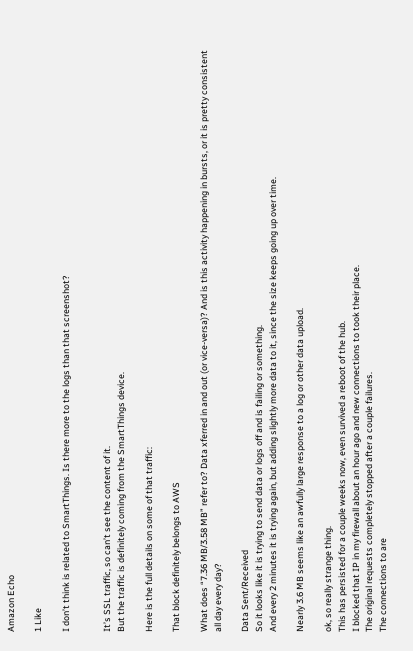Amazon Echo

1 Like

I don’t think is related to SmartThings. Is there more to the logs than that screenshot?


It’s SSL traffic, so can’t see the content of it.
But the traffic is definitely coming from the SmartThings device.

Here is the full details on some of that traffic:

That block definitely belongs to AWS

What does “7.36 MB/3.58 MB” refer to? Data xferred in and out (or vice-versa)? And is this activity happening in bursts, or it is pretty consistent all day every day?

Data Sent/Received
So it looks like it is trying to send data or logs off and is failing or something.
And every 2 minutes it is trying again, but adding slightly more data to it, since the size keeps going up over time.

Nearly 3.6 MB seems like an awfully large response to a log or other data upload.

ok, so really strange thing.
This has persisted for a couple weeks now, even survived a reboot of the hub.
I blocked that IP in my firewall about an hour ago and new connections to took their place.
The original requests completely stopped after a couple failures.
The connections to are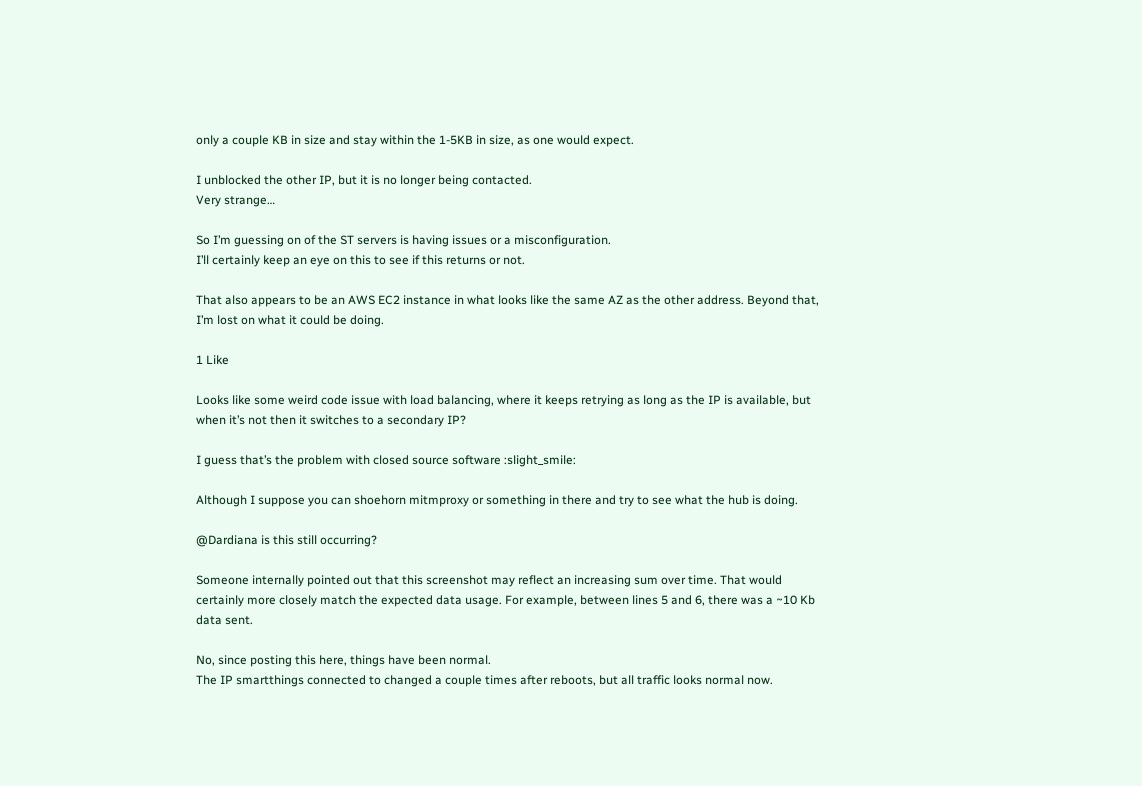only a couple KB in size and stay within the 1-5KB in size, as one would expect.

I unblocked the other IP, but it is no longer being contacted.
Very strange…

So I’m guessing on of the ST servers is having issues or a misconfiguration.
I’ll certainly keep an eye on this to see if this returns or not.

That also appears to be an AWS EC2 instance in what looks like the same AZ as the other address. Beyond that, I’m lost on what it could be doing.

1 Like

Looks like some weird code issue with load balancing, where it keeps retrying as long as the IP is available, but when it’s not then it switches to a secondary IP?

I guess that’s the problem with closed source software :slight_smile:

Although I suppose you can shoehorn mitmproxy or something in there and try to see what the hub is doing.

@Dardiana is this still occurring?

Someone internally pointed out that this screenshot may reflect an increasing sum over time. That would certainly more closely match the expected data usage. For example, between lines 5 and 6, there was a ~10 Kb data sent.

No, since posting this here, things have been normal.
The IP smartthings connected to changed a couple times after reboots, but all traffic looks normal now.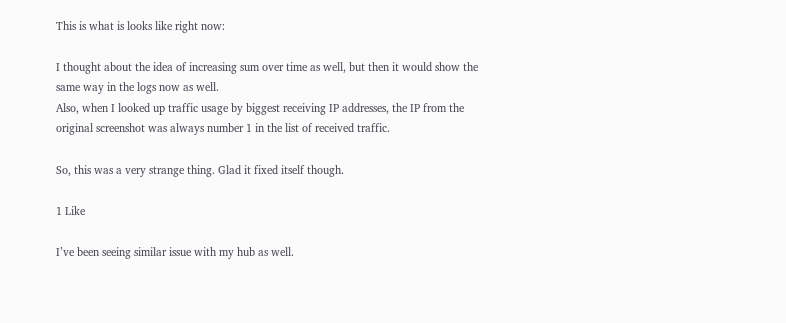This is what is looks like right now:

I thought about the idea of increasing sum over time as well, but then it would show the same way in the logs now as well.
Also, when I looked up traffic usage by biggest receiving IP addresses, the IP from the original screenshot was always number 1 in the list of received traffic.

So, this was a very strange thing. Glad it fixed itself though.

1 Like

I’ve been seeing similar issue with my hub as well.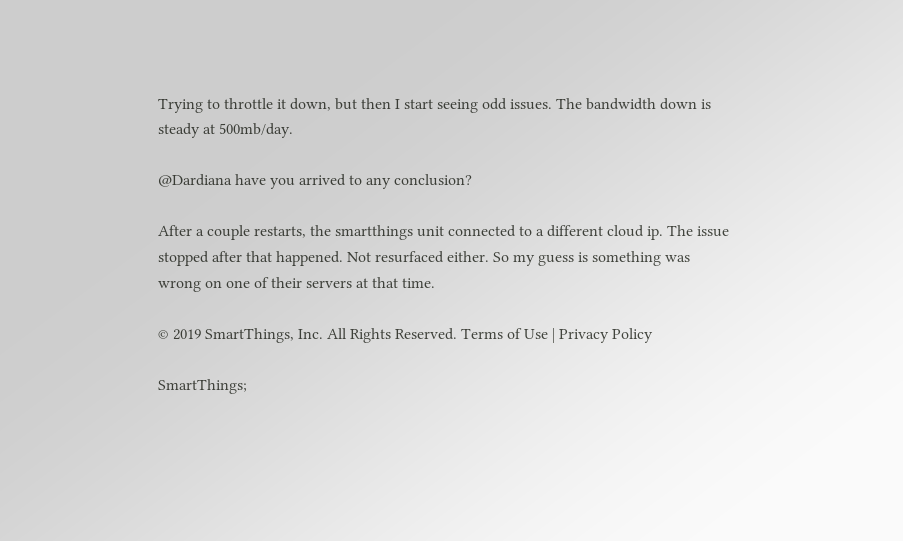Trying to throttle it down, but then I start seeing odd issues. The bandwidth down is steady at 500mb/day.

@Dardiana have you arrived to any conclusion?

After a couple restarts, the smartthings unit connected to a different cloud ip. The issue stopped after that happened. Not resurfaced either. So my guess is something was wrong on one of their servers at that time.

© 2019 SmartThings, Inc. All Rights Reserved. Terms of Use | Privacy Policy

SmartThings;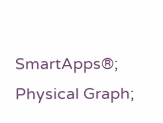SmartApps®; Physical Graph;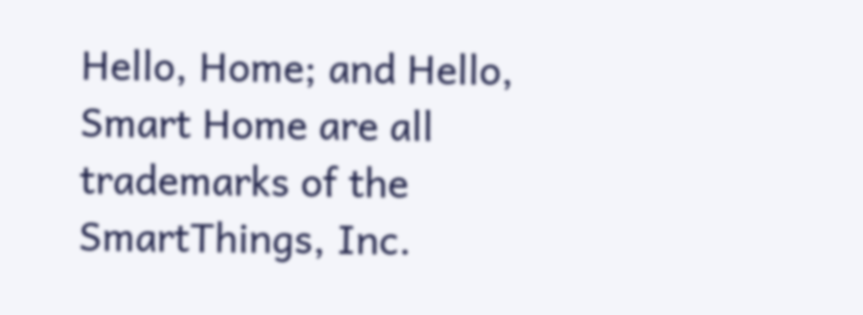Hello, Home; and Hello, Smart Home are all trademarks of the SmartThings, Inc.